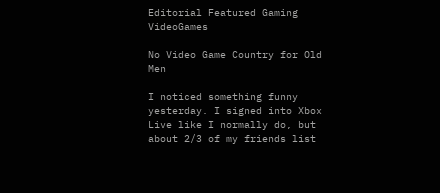Editorial Featured Gaming VideoGames

No Video Game Country for Old Men

I noticed something funny yesterday. I signed into Xbox Live like I normally do, but about 2/3 of my friends list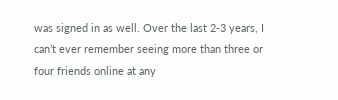was signed in as well. Over the last 2-3 years, I can’t ever remember seeing more than three or four friends online at any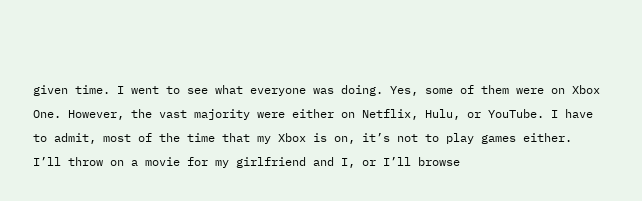given time. I went to see what everyone was doing. Yes, some of them were on Xbox One. However, the vast majority were either on Netflix, Hulu, or YouTube. I have to admit, most of the time that my Xbox is on, it’s not to play games either. I’ll throw on a movie for my girlfriend and I, or I’ll browse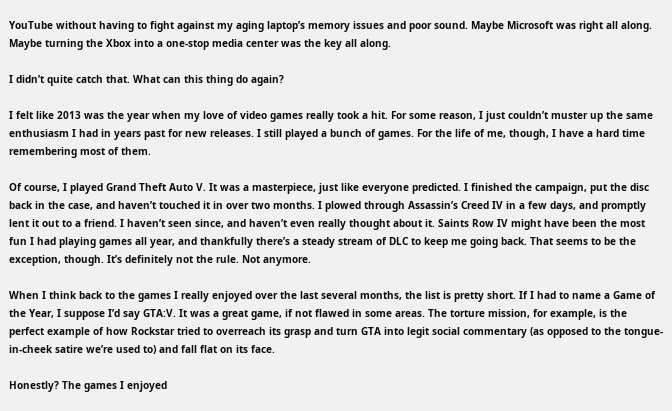YouTube without having to fight against my aging laptop’s memory issues and poor sound. Maybe Microsoft was right all along. Maybe turning the Xbox into a one-stop media center was the key all along.

I didn’t quite catch that. What can this thing do again?

I felt like 2013 was the year when my love of video games really took a hit. For some reason, I just couldn’t muster up the same enthusiasm I had in years past for new releases. I still played a bunch of games. For the life of me, though, I have a hard time remembering most of them.

Of course, I played Grand Theft Auto V. It was a masterpiece, just like everyone predicted. I finished the campaign, put the disc back in the case, and haven’t touched it in over two months. I plowed through Assassin’s Creed IV in a few days, and promptly lent it out to a friend. I haven’t seen since, and haven’t even really thought about it. Saints Row IV might have been the most fun I had playing games all year, and thankfully there’s a steady stream of DLC to keep me going back. That seems to be the exception, though. It’s definitely not the rule. Not anymore.

When I think back to the games I really enjoyed over the last several months, the list is pretty short. If I had to name a Game of the Year, I suppose I’d say GTA:V. It was a great game, if not flawed in some areas. The torture mission, for example, is the perfect example of how Rockstar tried to overreach its grasp and turn GTA into legit social commentary (as opposed to the tongue-in-cheek satire we’re used to) and fall flat on its face.

Honestly? The games I enjoyed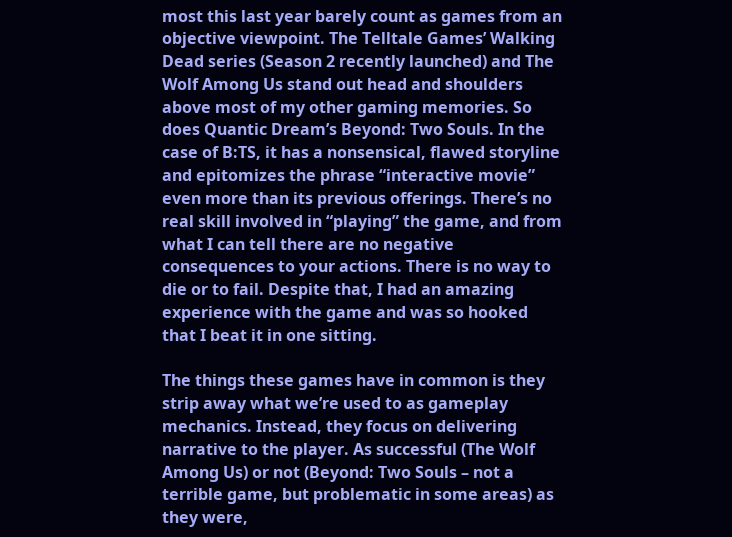most this last year barely count as games from an objective viewpoint. The Telltale Games’ Walking Dead series (Season 2 recently launched) and The Wolf Among Us stand out head and shoulders above most of my other gaming memories. So does Quantic Dream’s Beyond: Two Souls. In the case of B:TS, it has a nonsensical, flawed storyline and epitomizes the phrase “interactive movie” even more than its previous offerings. There’s no real skill involved in “playing” the game, and from what I can tell there are no negative consequences to your actions. There is no way to die or to fail. Despite that, I had an amazing experience with the game and was so hooked that I beat it in one sitting.

The things these games have in common is they strip away what we’re used to as gameplay mechanics. Instead, they focus on delivering narrative to the player. As successful (The Wolf Among Us) or not (Beyond: Two Souls – not a terrible game, but problematic in some areas) as they were,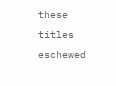these titles eschewed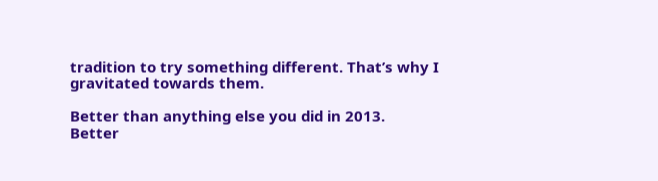tradition to try something different. That’s why I gravitated towards them.

Better than anything else you did in 2013.
Better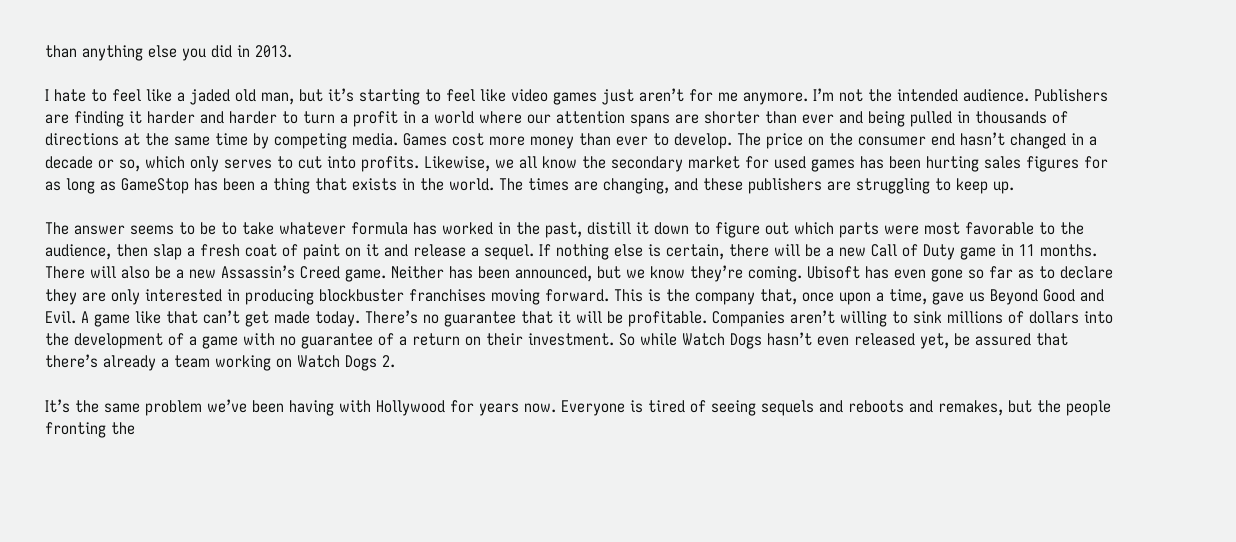than anything else you did in 2013.

I hate to feel like a jaded old man, but it’s starting to feel like video games just aren’t for me anymore. I’m not the intended audience. Publishers are finding it harder and harder to turn a profit in a world where our attention spans are shorter than ever and being pulled in thousands of directions at the same time by competing media. Games cost more money than ever to develop. The price on the consumer end hasn’t changed in a decade or so, which only serves to cut into profits. Likewise, we all know the secondary market for used games has been hurting sales figures for as long as GameStop has been a thing that exists in the world. The times are changing, and these publishers are struggling to keep up.

The answer seems to be to take whatever formula has worked in the past, distill it down to figure out which parts were most favorable to the audience, then slap a fresh coat of paint on it and release a sequel. If nothing else is certain, there will be a new Call of Duty game in 11 months. There will also be a new Assassin’s Creed game. Neither has been announced, but we know they’re coming. Ubisoft has even gone so far as to declare they are only interested in producing blockbuster franchises moving forward. This is the company that, once upon a time, gave us Beyond Good and Evil. A game like that can’t get made today. There’s no guarantee that it will be profitable. Companies aren’t willing to sink millions of dollars into the development of a game with no guarantee of a return on their investment. So while Watch Dogs hasn’t even released yet, be assured that there’s already a team working on Watch Dogs 2.

It’s the same problem we’ve been having with Hollywood for years now. Everyone is tired of seeing sequels and reboots and remakes, but the people fronting the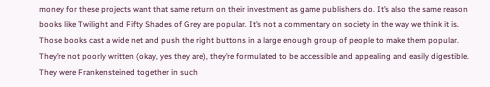money for these projects want that same return on their investment as game publishers do. It’s also the same reason books like Twilight and Fifty Shades of Grey are popular. It’s not a commentary on society in the way we think it is. Those books cast a wide net and push the right buttons in a large enough group of people to make them popular. They’re not poorly written (okay, yes they are), they’re formulated to be accessible and appealing and easily digestible. They were Frankensteined together in such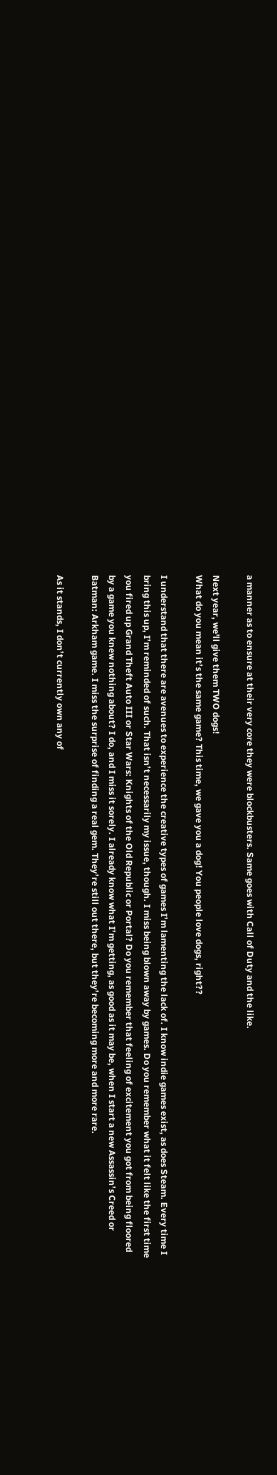a manner as to ensure at their very core they were blockbusters. Same goes with Call of Duty and the like.

Next year, we'll give them TWO dogs!
What do you mean it’s the same game? This time, we gave you a dog! You people love dogs, right??

I understand that there are avenues to experience the creative types of games I’m lamenting the lack of. I know indie games exist, as does Steam. Every time I bring this up, I’m reminded of such. That isn’t necessarily my issue, though. I miss being blown away by games. Do you remember what it felt like the first time you fired up Grand Theft Auto III or Star Wars: Knights of the Old Republic or Portal? Do you remember that feeling of excitement you got from being floored by a game you knew nothing about? I do, and I miss it sorely. I already know what I’m getting, as good as it may be, when I start a new Assassin’s Creed or Batman: Arkham game. I miss the surprise of finding a real gem. They’re still out there, but they’re becoming more and more rare.

As it stands, I don’t currently own any of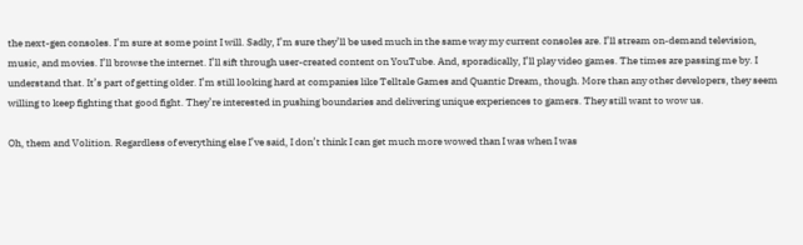the next-gen consoles. I’m sure at some point I will. Sadly, I’m sure they’ll be used much in the same way my current consoles are. I’ll stream on-demand television, music, and movies. I’ll browse the internet. I’ll sift through user-created content on YouTube. And, sporadically, I’ll play video games. The times are passing me by. I understand that. It’s part of getting older. I’m still looking hard at companies like Telltale Games and Quantic Dream, though. More than any other developers, they seem willing to keep fighting that good fight. They’re interested in pushing boundaries and delivering unique experiences to gamers. They still want to wow us.

Oh, them and Volition. Regardless of everything else I’ve said, I don’t think I can get much more wowed than I was when I was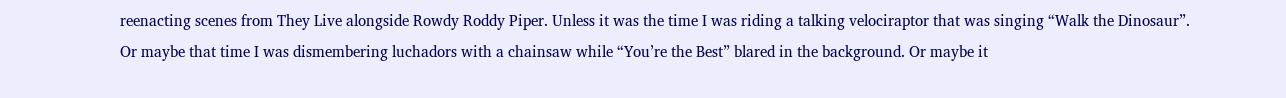reenacting scenes from They Live alongside Rowdy Roddy Piper. Unless it was the time I was riding a talking velociraptor that was singing “Walk the Dinosaur”. Or maybe that time I was dismembering luchadors with a chainsaw while “You’re the Best” blared in the background. Or maybe it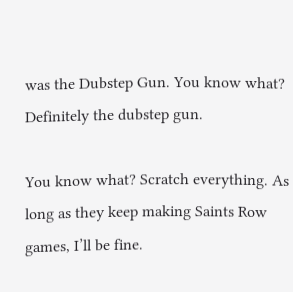was the Dubstep Gun. You know what? Definitely the dubstep gun.

You know what? Scratch everything. As long as they keep making Saints Row games, I’ll be fine.